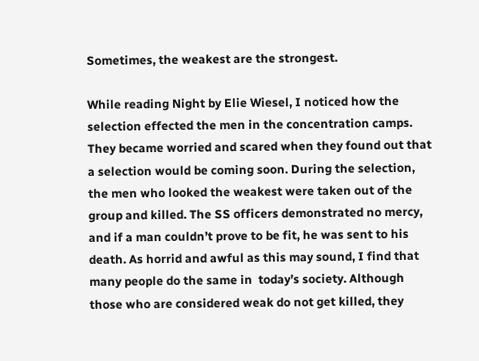Sometimes, the weakest are the strongest.

While reading Night by Elie Wiesel, I noticed how the selection effected the men in the concentration camps. They became worried and scared when they found out that a selection would be coming soon. During the selection, the men who looked the weakest were taken out of the group and killed. The SS officers demonstrated no mercy, and if a man couldn’t prove to be fit, he was sent to his death. As horrid and awful as this may sound, I find that many people do the same in  today’s society. Although those who are considered weak do not get killed, they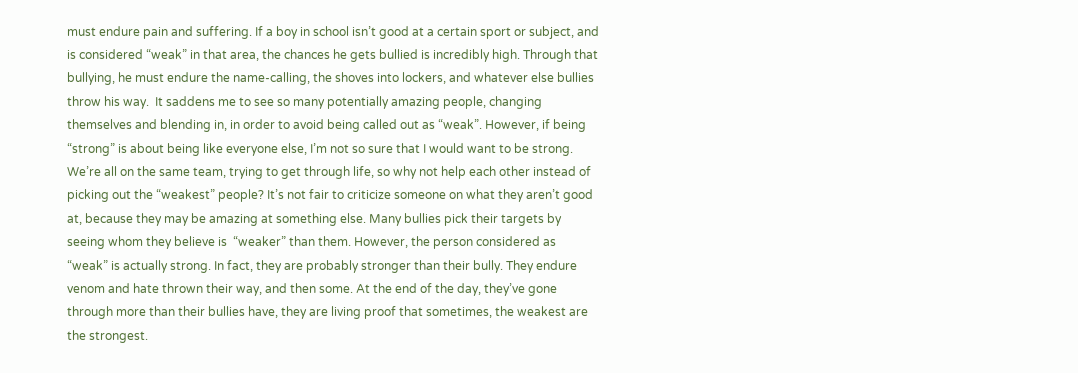must endure pain and suffering. If a boy in school isn’t good at a certain sport or subject, and is considered “weak” in that area, the chances he gets bullied is incredibly high. Through that bullying, he must endure the name-calling, the shoves into lockers, and whatever else bullies throw his way.  It saddens me to see so many potentially amazing people, changing themselves and blending in, in order to avoid being called out as “weak”. However, if being “strong” is about being like everyone else, I’m not so sure that I would want to be strong. We’re all on the same team, trying to get through life, so why not help each other instead of  picking out the “weakest” people? It’s not fair to criticize someone on what they aren’t good at, because they may be amazing at something else. Many bullies pick their targets by seeing whom they believe is  “weaker” than them. However, the person considered as “weak” is actually strong. In fact, they are probably stronger than their bully. They endure venom and hate thrown their way, and then some. At the end of the day, they’ve gone through more than their bullies have, they are living proof that sometimes, the weakest are the strongest.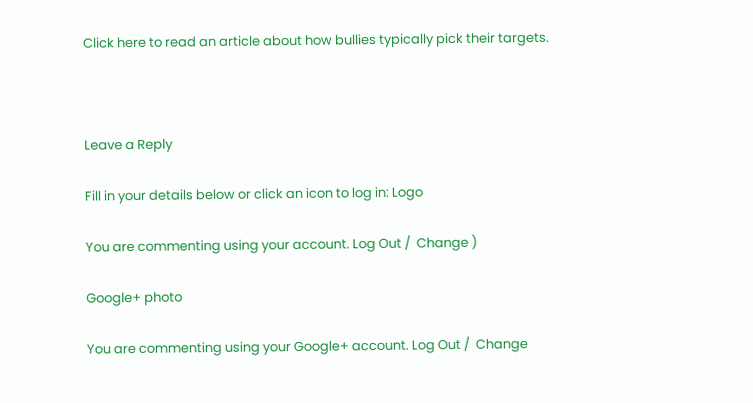Click here to read an article about how bullies typically pick their targets.



Leave a Reply

Fill in your details below or click an icon to log in: Logo

You are commenting using your account. Log Out /  Change )

Google+ photo

You are commenting using your Google+ account. Log Out /  Change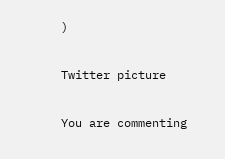)

Twitter picture

You are commenting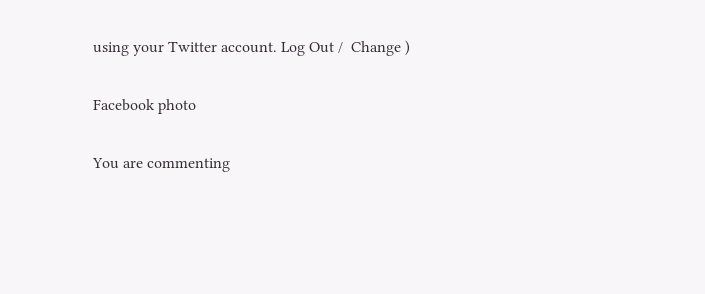using your Twitter account. Log Out /  Change )

Facebook photo

You are commenting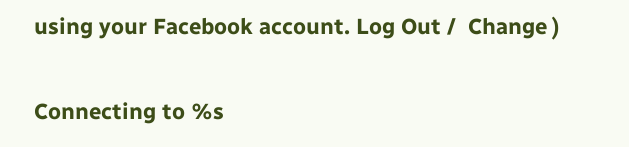using your Facebook account. Log Out /  Change )


Connecting to %s